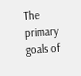The primary goals of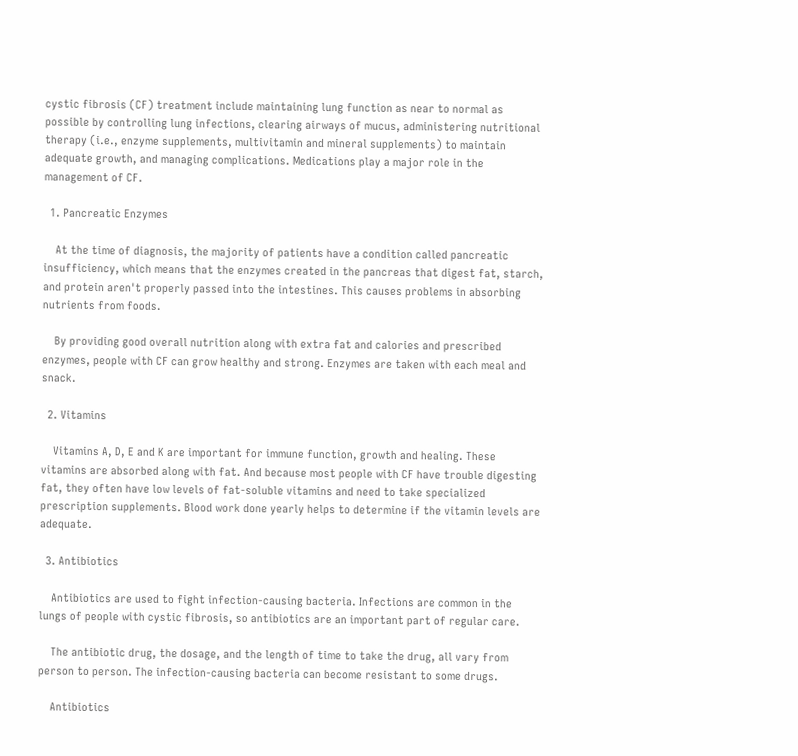cystic fibrosis (CF) treatment include maintaining lung function as near to normal as possible by controlling lung infections, clearing airways of mucus, administering nutritional therapy (i.e., enzyme supplements, multivitamin and mineral supplements) to maintain adequate growth, and managing complications. Medications play a major role in the management of CF.

  1. Pancreatic Enzymes

    At the time of diagnosis, the majority of patients have a condition called pancreatic insufficiency, which means that the enzymes created in the pancreas that digest fat, starch, and protein aren't properly passed into the intestines. This causes problems in absorbing nutrients from foods.

    By providing good overall nutrition along with extra fat and calories and prescribed enzymes, people with CF can grow healthy and strong. Enzymes are taken with each meal and snack.

  2. Vitamins

    Vitamins A, D, E and K are important for immune function, growth and healing. These vitamins are absorbed along with fat. And because most people with CF have trouble digesting fat, they often have low levels of fat-soluble vitamins and need to take specialized prescription supplements. Blood work done yearly helps to determine if the vitamin levels are adequate.

  3. Antibiotics

    Antibiotics are used to fight infection-causing bacteria. Infections are common in the lungs of people with cystic fibrosis, so antibiotics are an important part of regular care.

    The antibiotic drug, the dosage, and the length of time to take the drug, all vary from person to person. The infection-causing bacteria can become resistant to some drugs.

    Antibiotics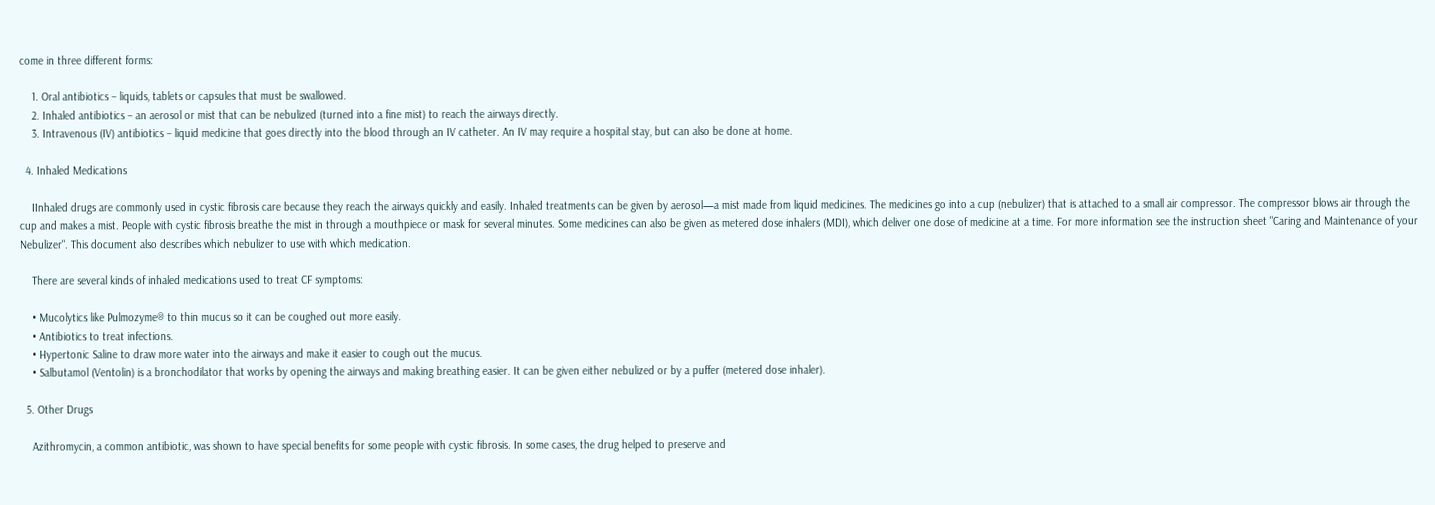come in three different forms:

    1. Oral antibiotics – liquids, tablets or capsules that must be swallowed.
    2. Inhaled antibiotics – an aerosol or mist that can be nebulized (turned into a fine mist) to reach the airways directly.
    3. Intravenous (IV) antibiotics – liquid medicine that goes directly into the blood through an IV catheter. An IV may require a hospital stay, but can also be done at home.

  4. Inhaled Medications

    IInhaled drugs are commonly used in cystic fibrosis care because they reach the airways quickly and easily. Inhaled treatments can be given by aerosol—a mist made from liquid medicines. The medicines go into a cup (nebulizer) that is attached to a small air compressor. The compressor blows air through the cup and makes a mist. People with cystic fibrosis breathe the mist in through a mouthpiece or mask for several minutes. Some medicines can also be given as metered dose inhalers (MDI), which deliver one dose of medicine at a time. For more information see the instruction sheet "Caring and Maintenance of your Nebulizer". This document also describes which nebulizer to use with which medication.

    There are several kinds of inhaled medications used to treat CF symptoms:

    • Mucolytics like Pulmozyme® to thin mucus so it can be coughed out more easily.
    • Antibiotics to treat infections.
    • Hypertonic Saline to draw more water into the airways and make it easier to cough out the mucus.
    • Salbutamol (Ventolin) is a bronchodilator that works by opening the airways and making breathing easier. It can be given either nebulized or by a puffer (metered dose inhaler).

  5. Other Drugs

    Azithromycin, a common antibiotic, was shown to have special benefits for some people with cystic fibrosis. In some cases, the drug helped to preserve and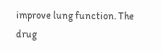improve lung function. The drug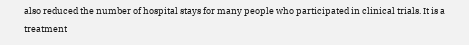also reduced the number of hospital stays for many people who participated in clinical trials. It is a treatment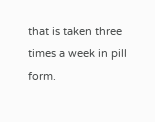that is taken three times a week in pill form.